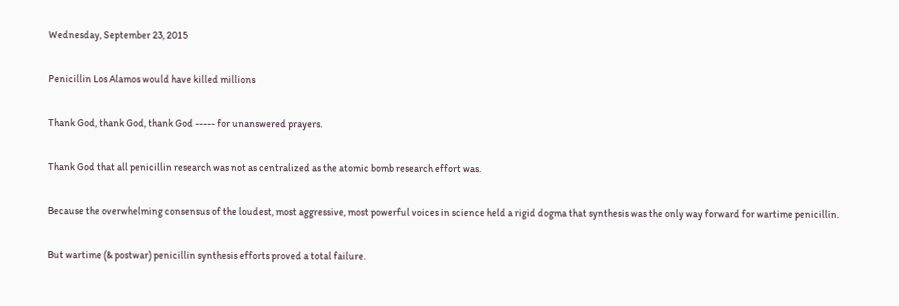Wednesday, September 23, 2015

Penicillin Los Alamos would have killed millions

Thank God, thank God, thank God ----- for unanswered prayers.

Thank God that all penicillin research was not as centralized as the atomic bomb research effort was.

Because the overwhelming consensus of the loudest, most aggressive, most powerful voices in science held a rigid dogma that synthesis was the only way forward for wartime penicillin.

But wartime (& postwar) penicillin synthesis efforts proved a total failure.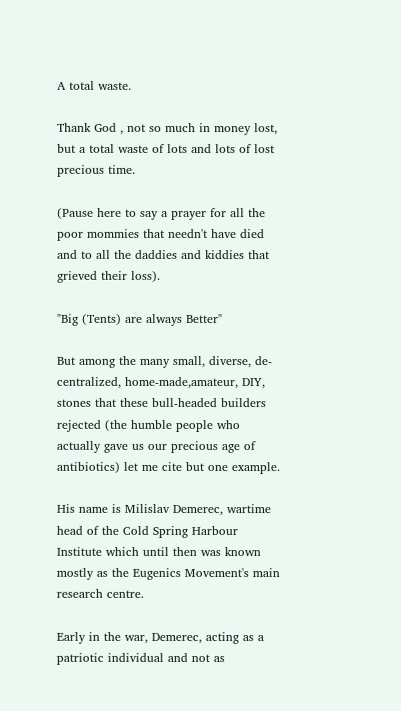A total waste.

Thank God , not so much in money lost, but a total waste of lots and lots of lost precious time.

(Pause here to say a prayer for all the poor mommies that needn't have died and to all the daddies and kiddies that grieved their loss).

"Big (Tents) are always Better"

But among the many small, diverse, de-centralized, home-made,amateur, DIY, stones that these bull-headed builders rejected (the humble people who actually gave us our precious age of antibiotics) let me cite but one example.

His name is Milislav Demerec, wartime head of the Cold Spring Harbour Institute which until then was known mostly as the Eugenics Movement's main research centre.

Early in the war, Demerec, acting as a patriotic individual and not as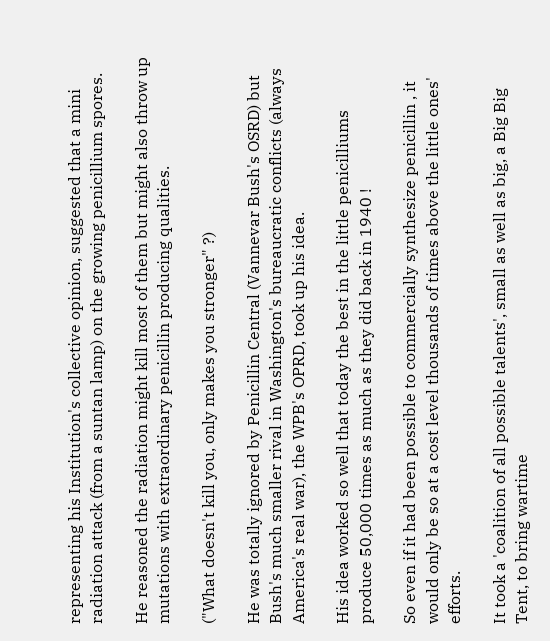representing his Institution's collective opinion, suggested that a mini radiation attack (from a suntan lamp) on the growing penicillium spores.

He reasoned the radiation might kill most of them but might also throw up mutations with extraordinary penicillin producing qualities.

("What doesn't kill you, only makes you stronger" ?)

He was totally ignored by Penicillin Central (Vannevar Bush's OSRD) but Bush's much smaller rival in Washington's bureaucratic conflicts (always America's real war), the WPB's OPRD, took up his idea.

His idea worked so well that today the best in the little penicilliums produce 50,000 times as much as they did back in 1940 !

So even if it had been possible to commercially synthesize penicillin , it would only be so at a cost level thousands of times above the little ones' efforts.

It took a 'coalition of all possible talents', small as well as big, a Big Big Tent, to bring wartime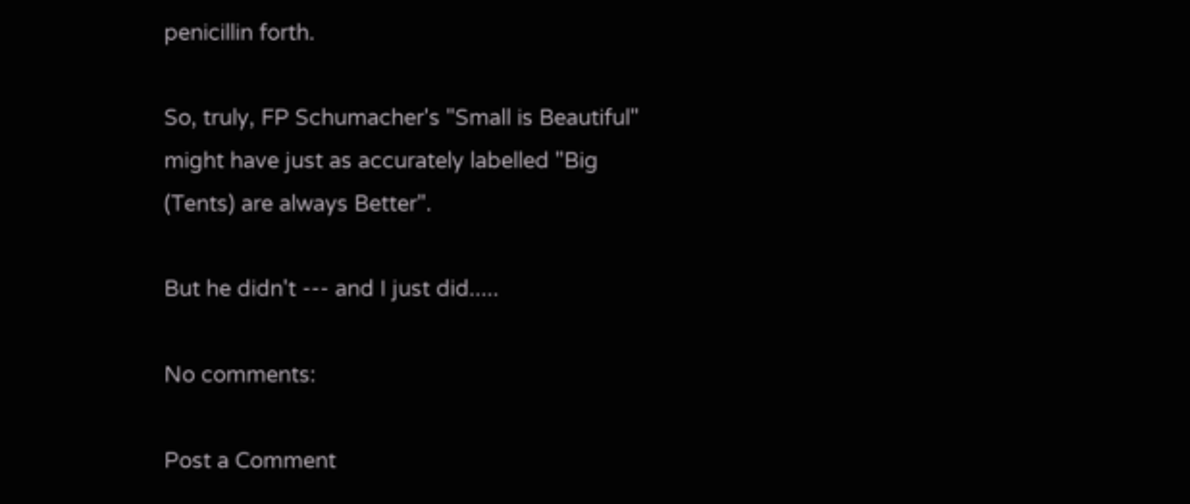penicillin forth.

So, truly, FP Schumacher's "Small is Beautiful" might have just as accurately labelled "Big (Tents) are always Better".

But he didn't --- and I just did.....

No comments:

Post a Comment